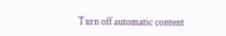Turn off automatic content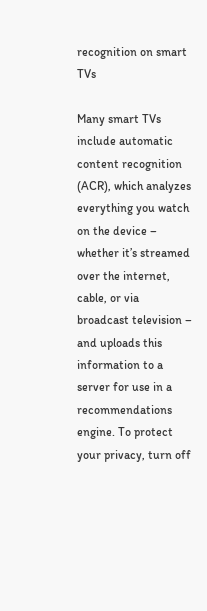recognition on smart TVs

Many smart TVs include automatic content recognition (ACR), which analyzes everything you watch on the device – whether it’s streamed over the internet, cable, or via broadcast television – and uploads this information to a server for use in a recommendations engine. To protect your privacy, turn off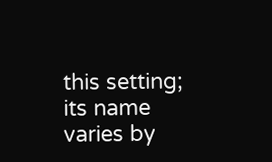this setting; its name varies by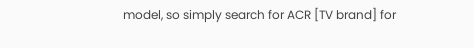model, so simply search for ACR [TV brand] for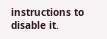instructions to disable it.